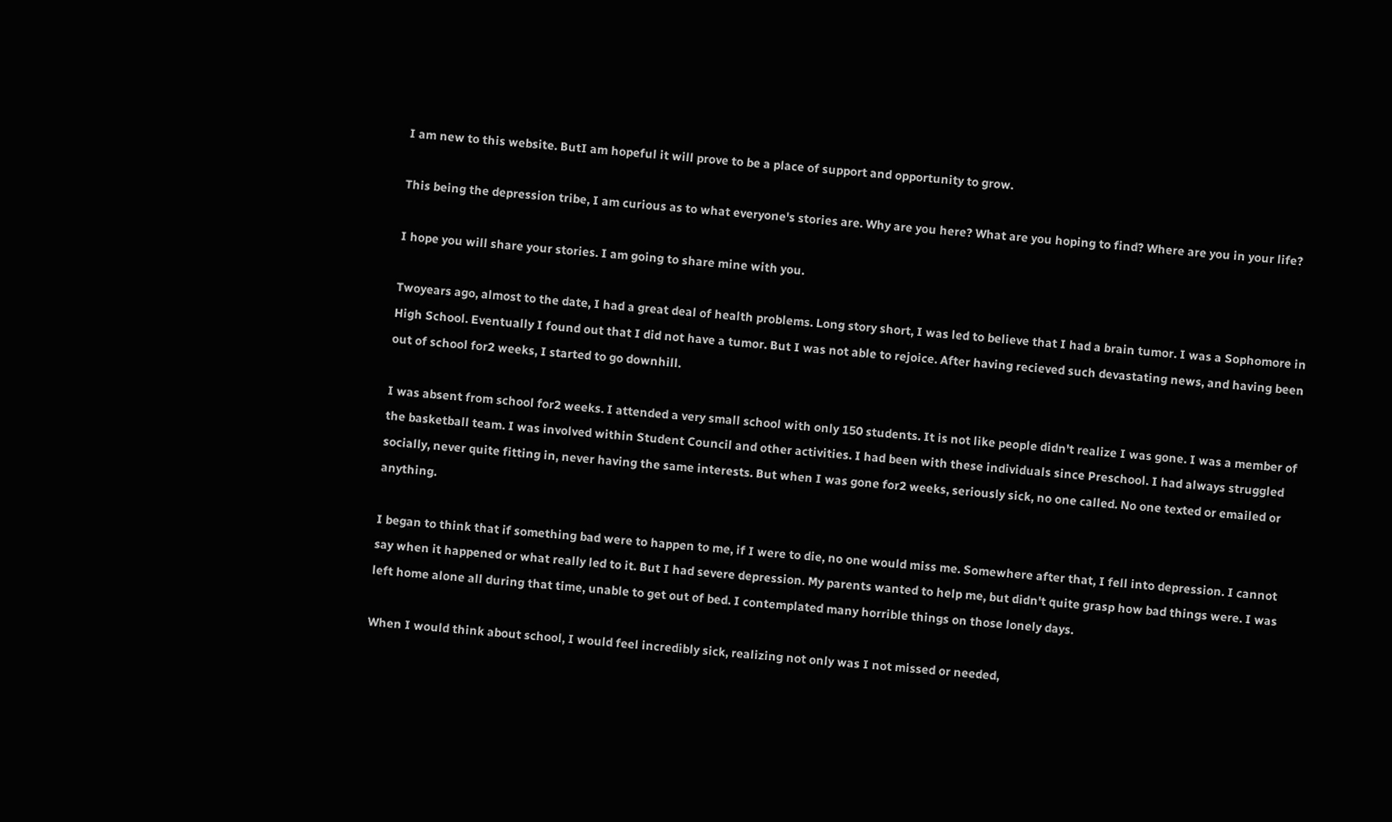I am new to this website. ButI am hopeful it will prove to be a place of support and opportunity to grow.

This being the depression tribe, I am curious as to what everyone's stories are. Why are you here? What are you hoping to find? Where are you in your life?

I hope you will share your stories. I am going to share mine with you.

Twoyears ago, almost to the date, I had a great deal of health problems. Long story short, I was led to believe that I had a brain tumor. I was a Sophomore in High School. Eventually I found out that I did not have a tumor. But I was not able to rejoice. After having recieved such devastating news, and having been out of school for2 weeks, I started to go downhill.

I was absent from school for2 weeks. I attended a very small school with only 150 students. It is not like people didn't realize I was gone. I was a member of the basketball team. I was involved within Student Council and other activities. I had been with these individuals since Preschool. I had always struggled socially, never quite fitting in, never having the same interests. But when I was gone for2 weeks, seriously sick, no one called. No one texted or emailed or anything.

I began to think that if something bad were to happen to me, if I were to die, no one would miss me. Somewhere after that, I fell into depression. I cannot say when it happened or what really led to it. But I had severe depression. My parents wanted to help me, but didn't quite grasp how bad things were. I was left home alone all during that time, unable to get out of bed. I contemplated many horrible things on those lonely days.

When I would think about school, I would feel incredibly sick, realizing not only was I not missed or needed,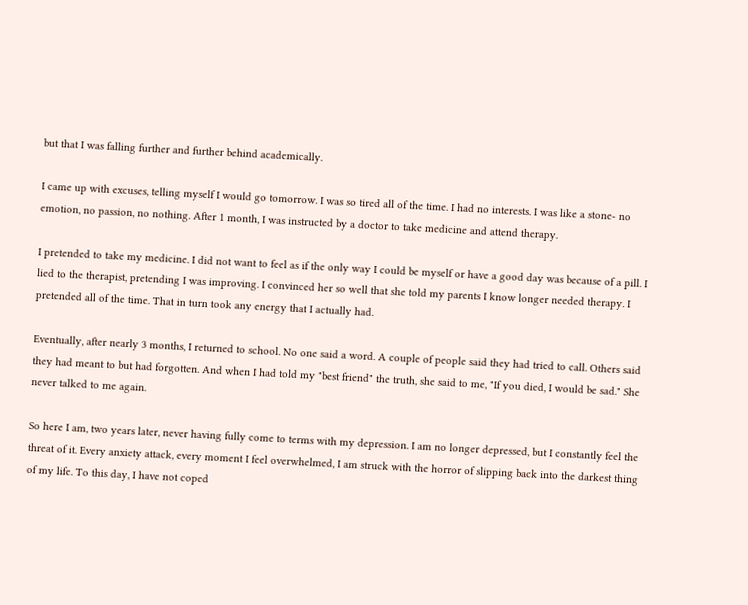but that I was falling further and further behind academically.

I came up with excuses, telling myself I would go tomorrow. I was so tired all of the time. I had no interests. I was like a stone- no emotion, no passion, no nothing. After 1 month, I was instructed by a doctor to take medicine and attend therapy.

I pretended to take my medicine. I did not want to feel as if the only way I could be myself or have a good day was because of a pill. I lied to the therapist, pretending I was improving. I convinced her so well that she told my parents I know longer needed therapy. I pretended all of the time. That in turn took any energy that I actually had.

Eventually, after nearly 3 months, I returned to school. No one said a word. A couple of people said they had tried to call. Others said they had meant to but had forgotten. And when I had told my "best friend" the truth, she said to me, "If you died, I would be sad." She never talked to me again.

So here I am, two years later, never having fully come to terms with my depression. I am no longer depressed, but I constantly feel the threat of it. Every anxiety attack, every moment I feel overwhelmed, I am struck with the horror of slipping back into the darkest thing of my life. To this day, I have not coped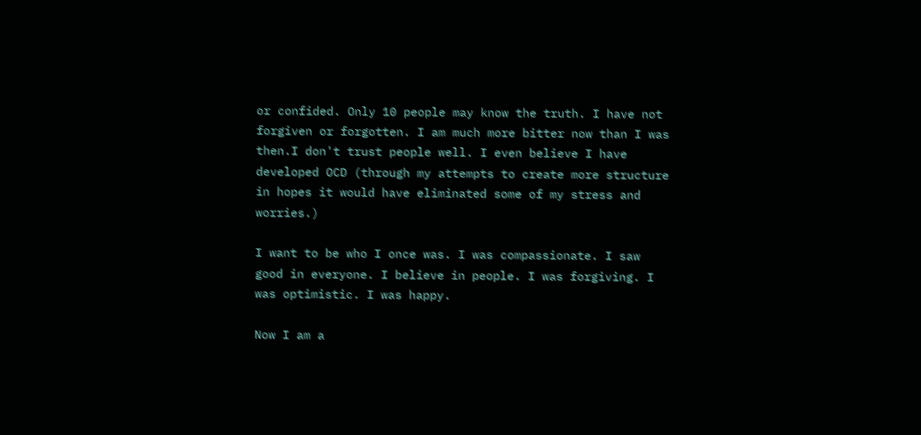or confided. Only 10 people may know the truth. I have not forgiven or forgotten. I am much more bitter now than I was then.I don't trust people well. I even believe I have developed OCD (through my attempts to create more structure in hopes it would have eliminated some of my stress and worries.)

I want to be who I once was. I was compassionate. I saw good in everyone. I believe in people. I was forgiving. I was optimistic. I was happy.

Now I am a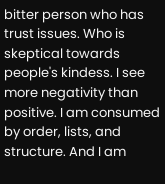bitter person who has trust issues. Who is skeptical towards people's kindess. I see more negativity than positive. I am consumed by order, lists, and structure. And I am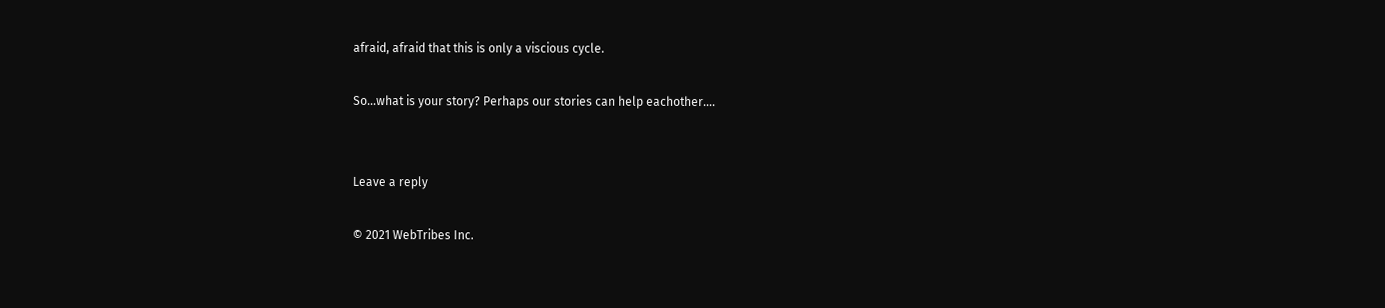afraid, afraid that this is only a viscious cycle.

So…what is your story? Perhaps our stories can help eachother….


Leave a reply

© 2021 WebTribes Inc.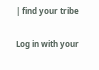| find your tribe

Log in with your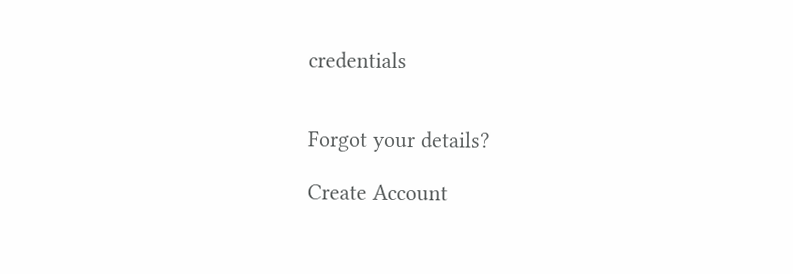credentials


Forgot your details?

Create Account